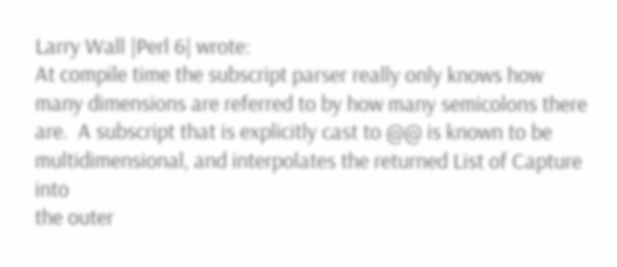Larry Wall |Perl 6| wrote:
At compile time the subscript parser really only knows how
many dimensions are referred to by how many semicolons there
are.  A subscript that is explicitly cast to @@ is known to be
multidimensional, and interpolates the returned List of Capture into
the outer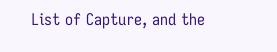List of Capture, and the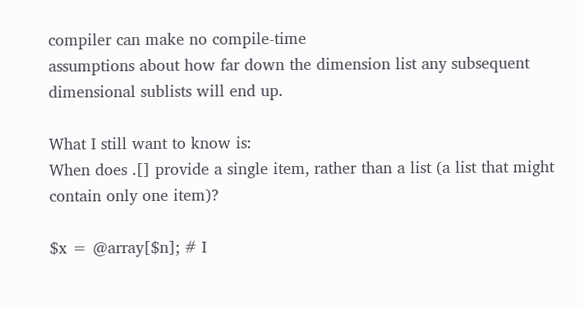compiler can make no compile-time
assumptions about how far down the dimension list any subsequent
dimensional sublists will end up.

What I still want to know is:
When does .[] provide a single item, rather than a list (a list that might contain only one item)?

$x = @array[$n]; # I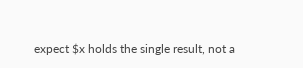expect $x holds the single result, not a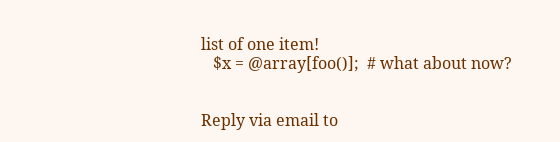list of one item!
   $x = @array[foo()];  # what about now?


Reply via email to